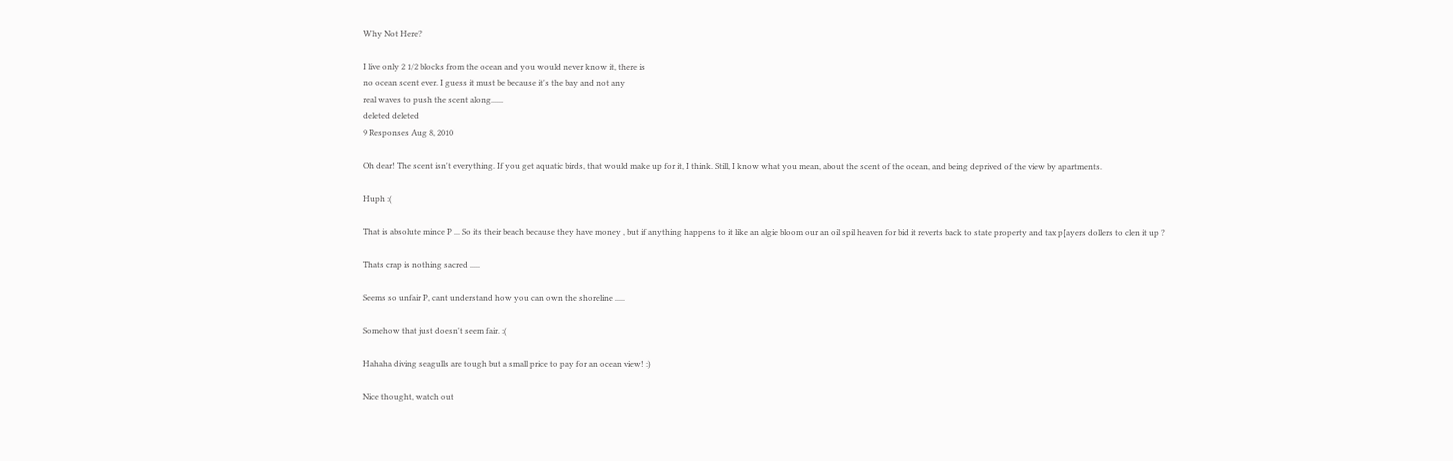Why Not Here?

I live only 2 1/2 blocks from the ocean and you would never know it, there is
no ocean scent ever. I guess it must be because it's the bay and not any
real waves to push the scent along......
deleted deleted
9 Responses Aug 8, 2010

Oh dear! The scent isn't everything. If you get aquatic birds, that would make up for it, I think. Still, I know what you mean, about the scent of the ocean, and being deprived of the view by apartments.

Huph :(

That is absolute mince P ... So its their beach because they have money , but if anything happens to it like an algie bloom our an oil spil heaven for bid it reverts back to state property and tax p[ayers dollers to clen it up ?

Thats crap is nothing sacred .....

Seems so unfair P, cant understand how you can own the shoreline .....

Somehow that just doesn't seem fair. :(

Hahaha diving seagulls are tough but a small price to pay for an ocean view! :)

Nice thought, watch out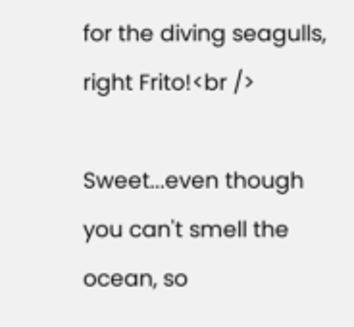for the diving seagulls, right Frito!<br />

Sweet...even though you can't smell the ocean, so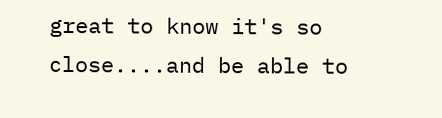great to know it's so close....and be able to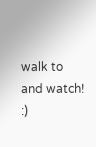walk to and watch! :)